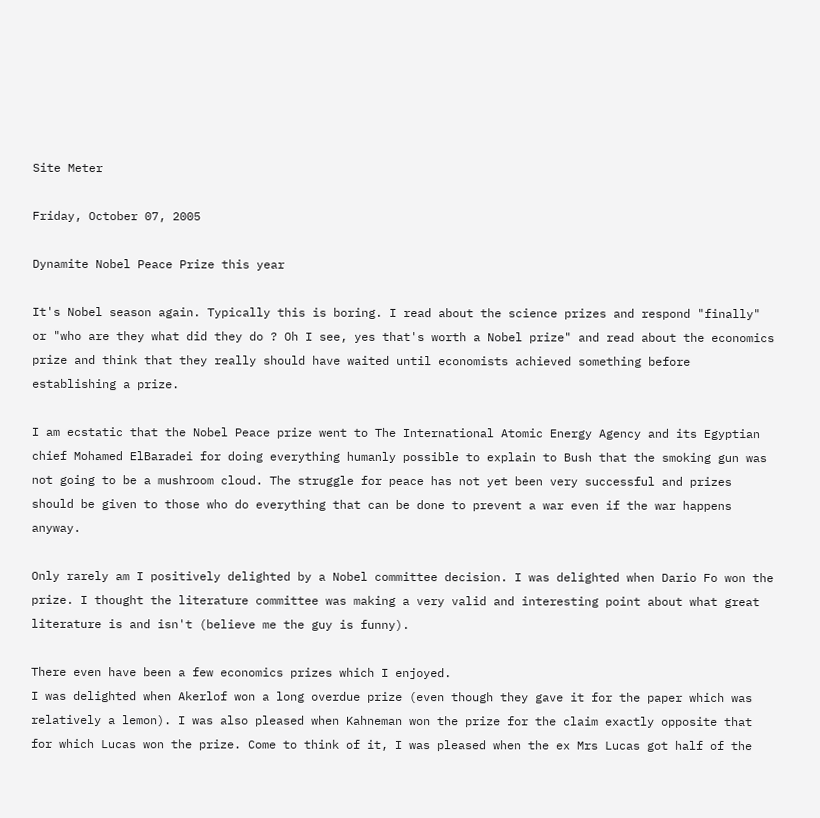Site Meter

Friday, October 07, 2005

Dynamite Nobel Peace Prize this year

It's Nobel season again. Typically this is boring. I read about the science prizes and respond "finally" or "who are they what did they do ? Oh I see, yes that's worth a Nobel prize" and read about the economics prize and think that they really should have waited until economists achieved something before establishing a prize.

I am ecstatic that the Nobel Peace prize went to The International Atomic Energy Agency and its Egyptian chief Mohamed ElBaradei for doing everything humanly possible to explain to Bush that the smoking gun was not going to be a mushroom cloud. The struggle for peace has not yet been very successful and prizes should be given to those who do everything that can be done to prevent a war even if the war happens anyway.

Only rarely am I positively delighted by a Nobel committee decision. I was delighted when Dario Fo won the prize. I thought the literature committee was making a very valid and interesting point about what great literature is and isn't (believe me the guy is funny).

There even have been a few economics prizes which I enjoyed.
I was delighted when Akerlof won a long overdue prize (even though they gave it for the paper which was relatively a lemon). I was also pleased when Kahneman won the prize for the claim exactly opposite that for which Lucas won the prize. Come to think of it, I was pleased when the ex Mrs Lucas got half of the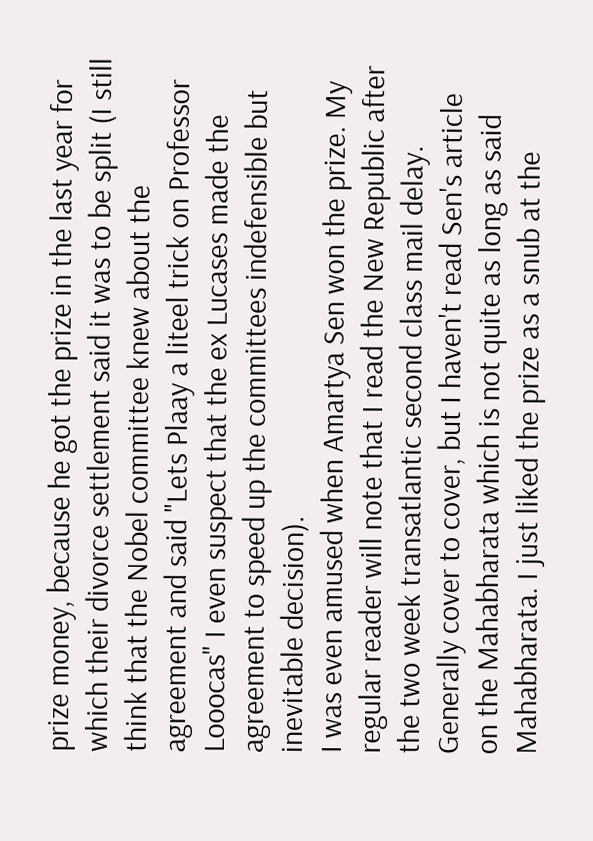prize money, because he got the prize in the last year for which their divorce settlement said it was to be split (I still think that the Nobel committee knew about the agreement and said "Lets Plaay a liteel trick on Professor Looocas" I even suspect that the ex Lucases made the agreement to speed up the committees indefensible but inevitable decision).
I was even amused when Amartya Sen won the prize. My regular reader will note that I read the New Republic after the two week transatlantic second class mail delay. Generally cover to cover, but I haven't read Sen's article on the Mahabharata which is not quite as long as said Mahabharata. I just liked the prize as a snub at the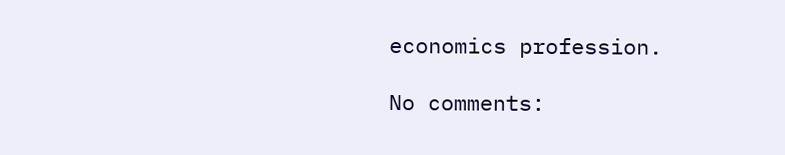economics profession.

No comments: